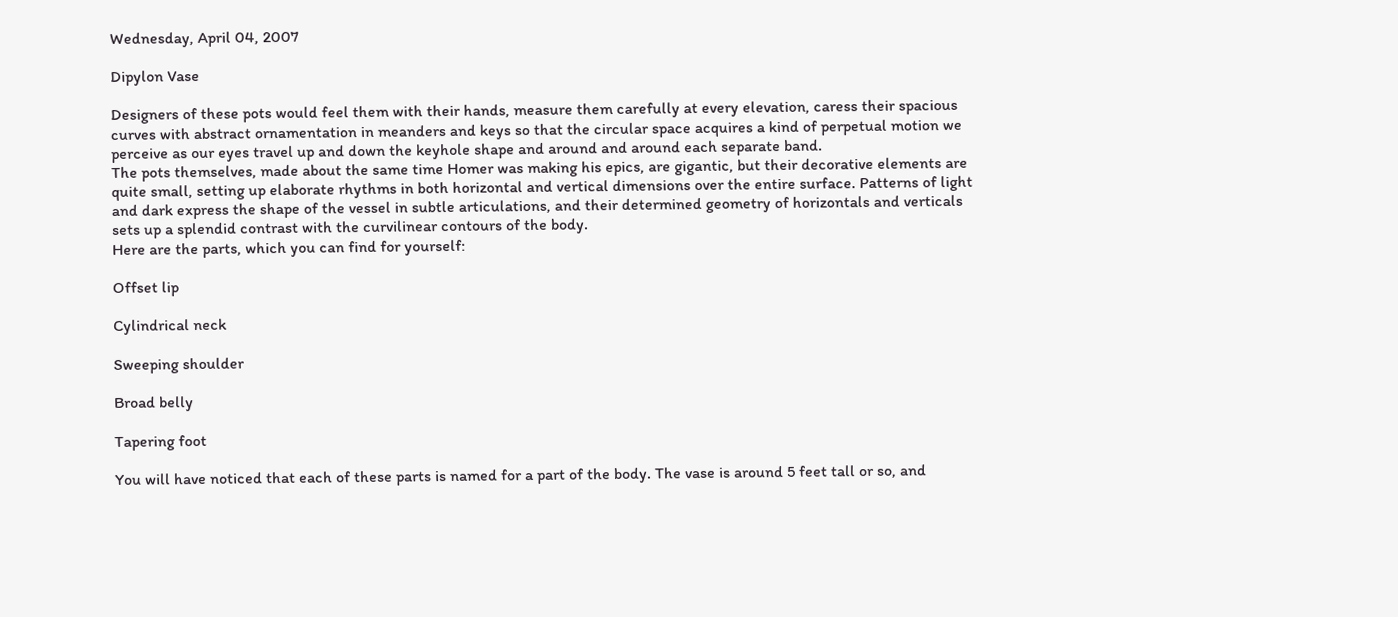Wednesday, April 04, 2007

Dipylon Vase

Designers of these pots would feel them with their hands, measure them carefully at every elevation, caress their spacious curves with abstract ornamentation in meanders and keys so that the circular space acquires a kind of perpetual motion we perceive as our eyes travel up and down the keyhole shape and around and around each separate band.
The pots themselves, made about the same time Homer was making his epics, are gigantic, but their decorative elements are quite small, setting up elaborate rhythms in both horizontal and vertical dimensions over the entire surface. Patterns of light and dark express the shape of the vessel in subtle articulations, and their determined geometry of horizontals and verticals sets up a splendid contrast with the curvilinear contours of the body.
Here are the parts, which you can find for yourself:

Offset lip

Cylindrical neck

Sweeping shoulder

Broad belly

Tapering foot

You will have noticed that each of these parts is named for a part of the body. The vase is around 5 feet tall or so, and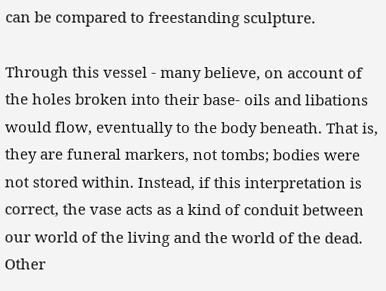can be compared to freestanding sculpture.

Through this vessel - many believe, on account of the holes broken into their base- oils and libations would flow, eventually to the body beneath. That is, they are funeral markers, not tombs; bodies were not stored within. Instead, if this interpretation is correct, the vase acts as a kind of conduit between our world of the living and the world of the dead. Other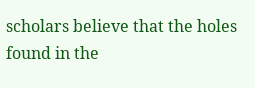scholars believe that the holes found in the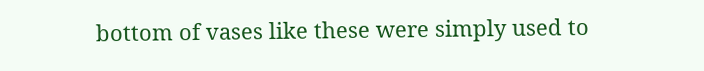bottom of vases like these were simply used to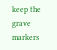keep the grave markers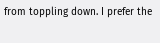from toppling down. I prefer the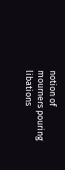notion of mourners pouring libations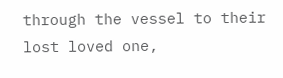through the vessel to their lost loved one,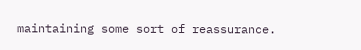maintaining some sort of reassurance.